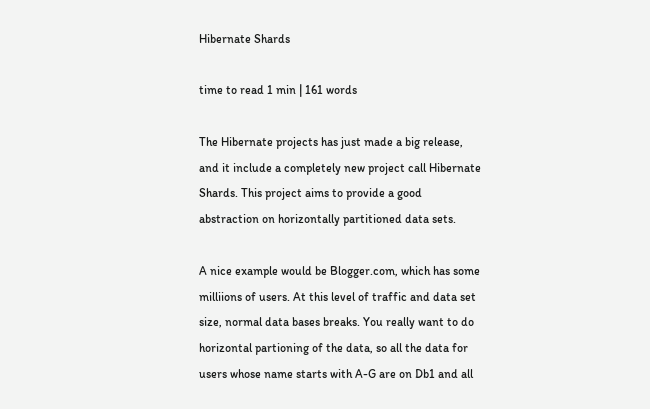Hibernate Shards

time to read 1 min | 161 words

The Hibernate projects has just made a big release, and it include a completely new project call Hibernate Shards. This project aims to provide a good abstraction on horizontally partitioned data sets.

A nice example would be Blogger.com, which has some milliions of users. At this level of traffic and data set size, normal data bases breaks. You really want to do horizontal partioning of the data, so all the data for users whose name starts with A-G are on Db1 and all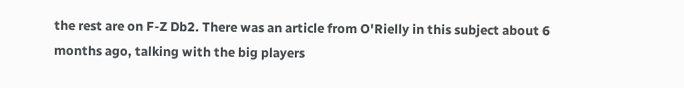the rest are on F-Z Db2. There was an article from O'Rielly in this subject about 6 months ago, talking with the big players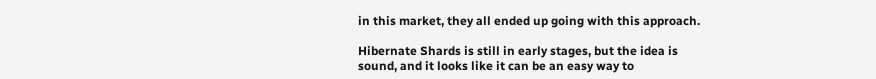in this market, they all ended up going with this approach.

Hibernate Shards is still in early stages, but the idea is sound, and it looks like it can be an easy way to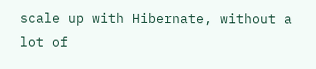scale up with Hibernate, without a lot of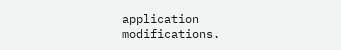application modifications.